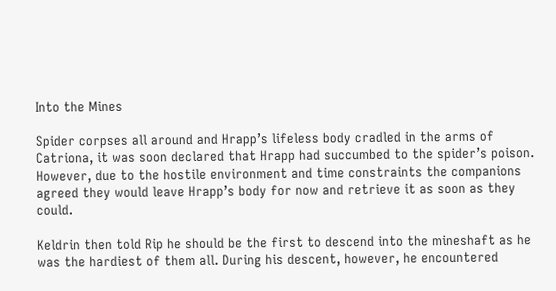Into the Mines

Spider corpses all around and Hrapp’s lifeless body cradled in the arms of Catriona, it was soon declared that Hrapp had succumbed to the spider’s poison. However, due to the hostile environment and time constraints the companions agreed they would leave Hrapp’s body for now and retrieve it as soon as they could.

Keldrin then told Rip he should be the first to descend into the mineshaft as he was the hardiest of them all. During his descent, however, he encountered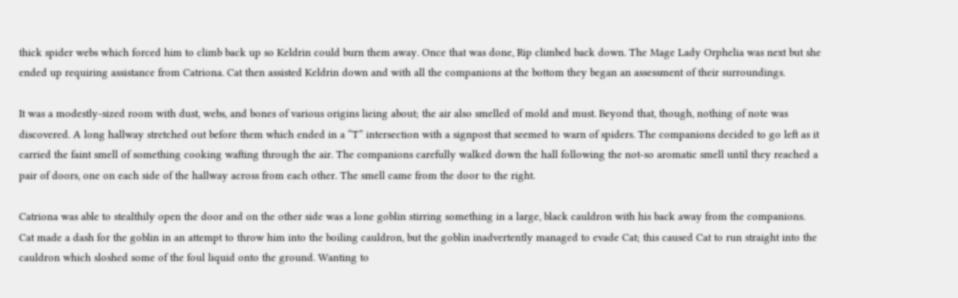thick spider webs which forced him to climb back up so Keldrin could burn them away. Once that was done, Rip climbed back down. The Mage Lady Orphelia was next but she ended up requiring assistance from Catriona. Cat then assisted Keldrin down and with all the companions at the bottom they began an assessment of their surroundings.

It was a modestly-sized room with dust, webs, and bones of various origins lieing about; the air also smelled of mold and must. Beyond that, though, nothing of note was discovered. A long hallway stretched out before them which ended in a “T” intersection with a signpost that seemed to warn of spiders. The companions decided to go left as it carried the faint smell of something cooking wafting through the air. The companions carefully walked down the hall following the not-so aromatic smell until they reached a pair of doors, one on each side of the hallway across from each other. The smell came from the door to the right.

Catriona was able to stealthily open the door and on the other side was a lone goblin stirring something in a large, black cauldron with his back away from the companions. Cat made a dash for the goblin in an attempt to throw him into the boiling cauldron, but the goblin inadvertently managed to evade Cat; this caused Cat to run straight into the cauldron which sloshed some of the foul liquid onto the ground. Wanting to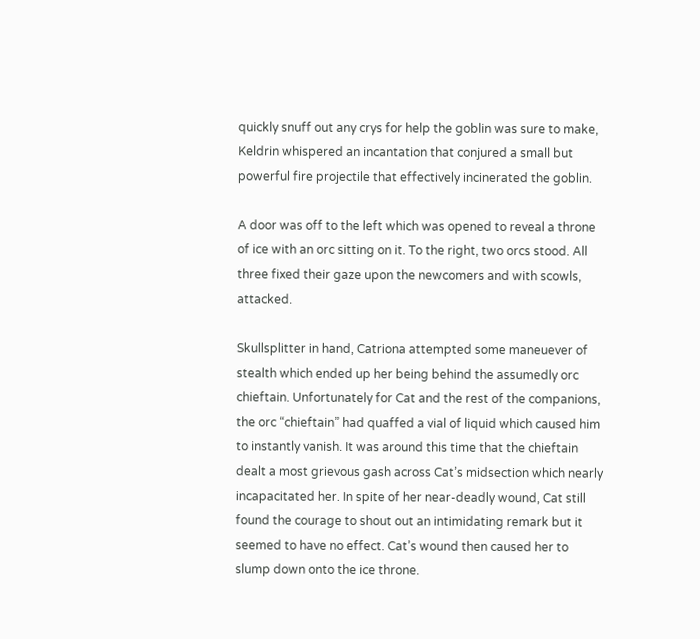quickly snuff out any crys for help the goblin was sure to make, Keldrin whispered an incantation that conjured a small but powerful fire projectile that effectively incinerated the goblin.

A door was off to the left which was opened to reveal a throne of ice with an orc sitting on it. To the right, two orcs stood. All three fixed their gaze upon the newcomers and with scowls, attacked.

Skullsplitter in hand, Catriona attempted some maneuever of stealth which ended up her being behind the assumedly orc chieftain. Unfortunately for Cat and the rest of the companions, the orc “chieftain” had quaffed a vial of liquid which caused him to instantly vanish. It was around this time that the chieftain dealt a most grievous gash across Cat’s midsection which nearly incapacitated her. In spite of her near-deadly wound, Cat still found the courage to shout out an intimidating remark but it seemed to have no effect. Cat’s wound then caused her to slump down onto the ice throne.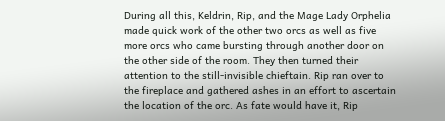During all this, Keldrin, Rip, and the Mage Lady Orphelia made quick work of the other two orcs as well as five more orcs who came bursting through another door on the other side of the room. They then turned their attention to the still-invisible chieftain. Rip ran over to the fireplace and gathered ashes in an effort to ascertain the location of the orc. As fate would have it, Rip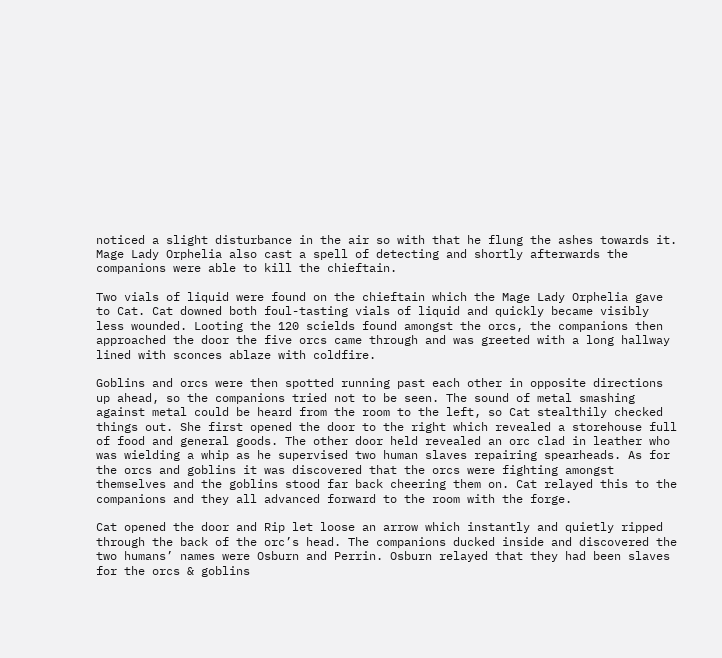noticed a slight disturbance in the air so with that he flung the ashes towards it. Mage Lady Orphelia also cast a spell of detecting and shortly afterwards the companions were able to kill the chieftain.

Two vials of liquid were found on the chieftain which the Mage Lady Orphelia gave to Cat. Cat downed both foul-tasting vials of liquid and quickly became visibly less wounded. Looting the 120 scields found amongst the orcs, the companions then approached the door the five orcs came through and was greeted with a long hallway lined with sconces ablaze with coldfire.

Goblins and orcs were then spotted running past each other in opposite directions up ahead, so the companions tried not to be seen. The sound of metal smashing against metal could be heard from the room to the left, so Cat stealthily checked things out. She first opened the door to the right which revealed a storehouse full of food and general goods. The other door held revealed an orc clad in leather who was wielding a whip as he supervised two human slaves repairing spearheads. As for the orcs and goblins it was discovered that the orcs were fighting amongst themselves and the goblins stood far back cheering them on. Cat relayed this to the companions and they all advanced forward to the room with the forge.

Cat opened the door and Rip let loose an arrow which instantly and quietly ripped through the back of the orc’s head. The companions ducked inside and discovered the two humans’ names were Osburn and Perrin. Osburn relayed that they had been slaves for the orcs & goblins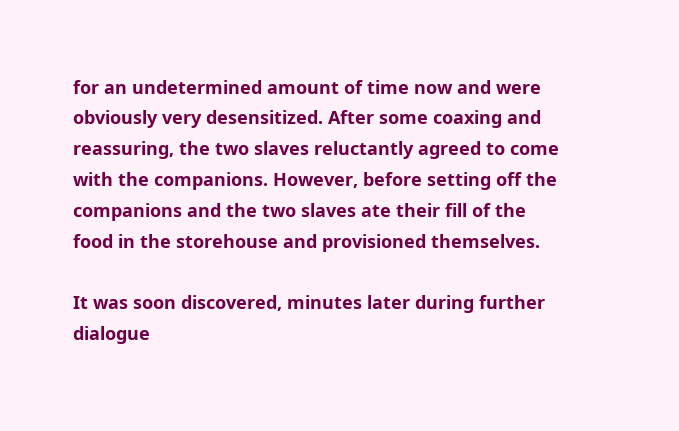for an undetermined amount of time now and were obviously very desensitized. After some coaxing and reassuring, the two slaves reluctantly agreed to come with the companions. However, before setting off the companions and the two slaves ate their fill of the food in the storehouse and provisioned themselves.

It was soon discovered, minutes later during further dialogue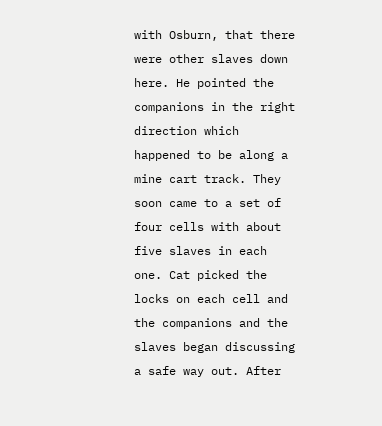with Osburn, that there were other slaves down here. He pointed the companions in the right direction which happened to be along a mine cart track. They soon came to a set of four cells with about five slaves in each one. Cat picked the locks on each cell and the companions and the slaves began discussing a safe way out. After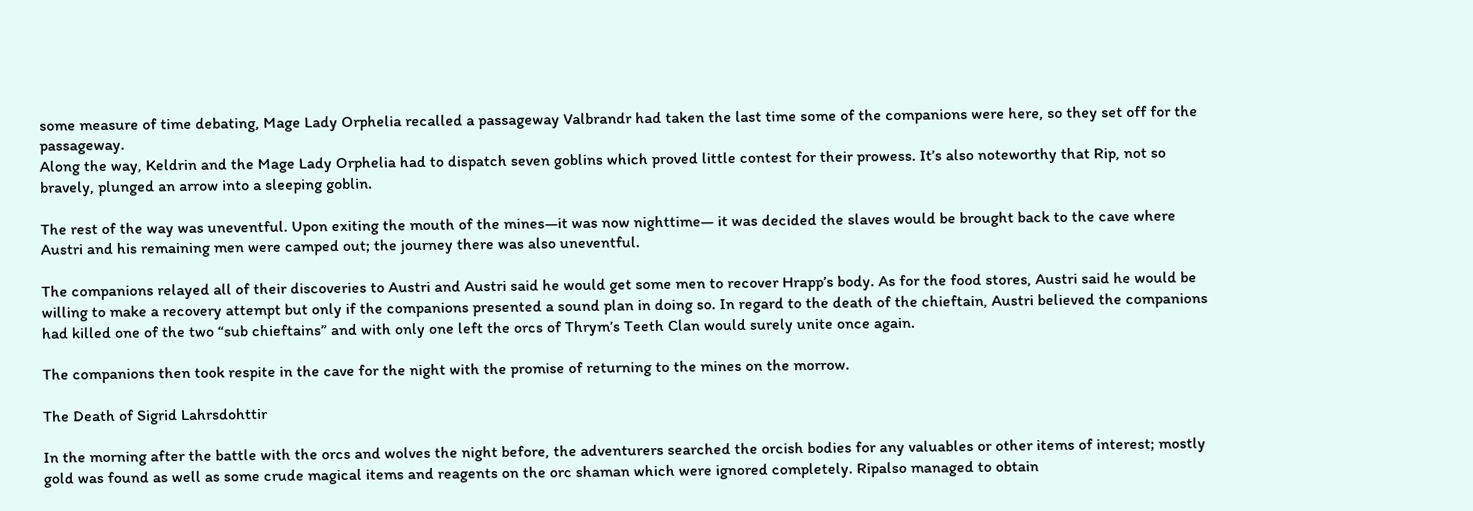some measure of time debating, Mage Lady Orphelia recalled a passageway Valbrandr had taken the last time some of the companions were here, so they set off for the passageway.
Along the way, Keldrin and the Mage Lady Orphelia had to dispatch seven goblins which proved little contest for their prowess. It’s also noteworthy that Rip, not so bravely, plunged an arrow into a sleeping goblin.

The rest of the way was uneventful. Upon exiting the mouth of the mines—it was now nighttime— it was decided the slaves would be brought back to the cave where Austri and his remaining men were camped out; the journey there was also uneventful.

The companions relayed all of their discoveries to Austri and Austri said he would get some men to recover Hrapp’s body. As for the food stores, Austri said he would be willing to make a recovery attempt but only if the companions presented a sound plan in doing so. In regard to the death of the chieftain, Austri believed the companions had killed one of the two “sub chieftains” and with only one left the orcs of Thrym’s Teeth Clan would surely unite once again.

The companions then took respite in the cave for the night with the promise of returning to the mines on the morrow.

The Death of Sigrid Lahrsdohttir

In the morning after the battle with the orcs and wolves the night before, the adventurers searched the orcish bodies for any valuables or other items of interest; mostly gold was found as well as some crude magical items and reagents on the orc shaman which were ignored completely. Ripalso managed to obtain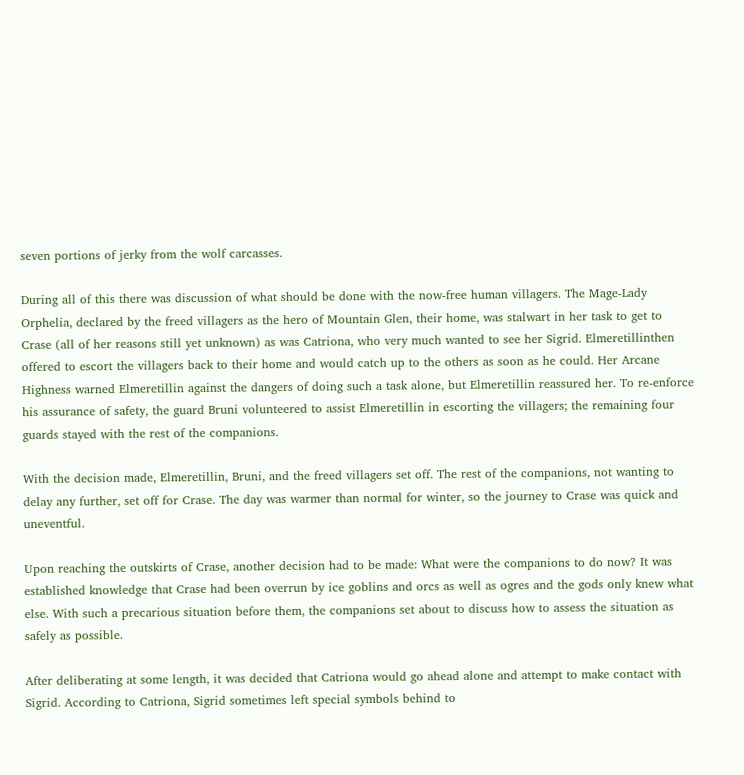seven portions of jerky from the wolf carcasses.

During all of this there was discussion of what should be done with the now-free human villagers. The Mage-Lady Orphelia, declared by the freed villagers as the hero of Mountain Glen, their home, was stalwart in her task to get to Crase (all of her reasons still yet unknown) as was Catriona, who very much wanted to see her Sigrid. Elmeretillinthen offered to escort the villagers back to their home and would catch up to the others as soon as he could. Her Arcane Highness warned Elmeretillin against the dangers of doing such a task alone, but Elmeretillin reassured her. To re-enforce his assurance of safety, the guard Bruni volunteered to assist Elmeretillin in escorting the villagers; the remaining four guards stayed with the rest of the companions.

With the decision made, Elmeretillin, Bruni, and the freed villagers set off. The rest of the companions, not wanting to delay any further, set off for Crase. The day was warmer than normal for winter, so the journey to Crase was quick and uneventful.

Upon reaching the outskirts of Crase, another decision had to be made: What were the companions to do now? It was established knowledge that Crase had been overrun by ice goblins and orcs as well as ogres and the gods only knew what else. With such a precarious situation before them, the companions set about to discuss how to assess the situation as safely as possible.

After deliberating at some length, it was decided that Catriona would go ahead alone and attempt to make contact with Sigrid. According to Catriona, Sigrid sometimes left special symbols behind to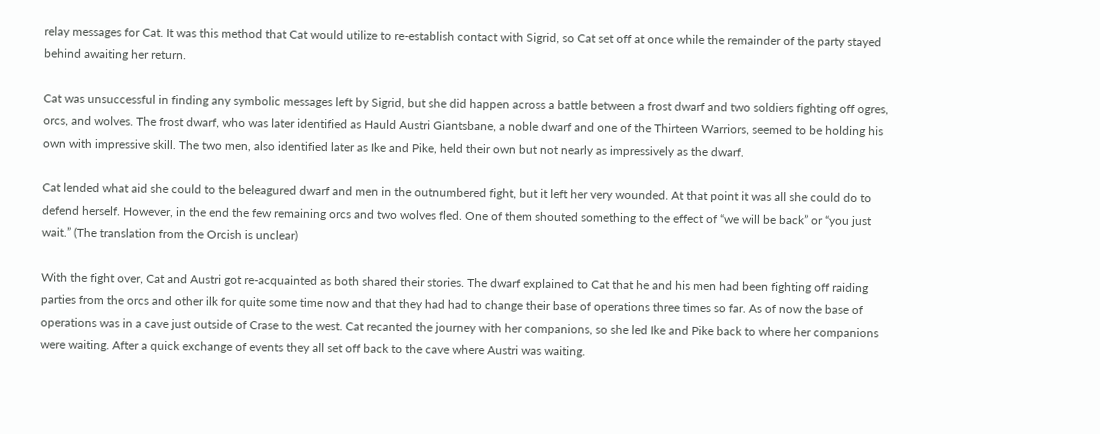relay messages for Cat. It was this method that Cat would utilize to re-establish contact with Sigrid, so Cat set off at once while the remainder of the party stayed behind awaiting her return.

Cat was unsuccessful in finding any symbolic messages left by Sigrid, but she did happen across a battle between a frost dwarf and two soldiers fighting off ogres, orcs, and wolves. The frost dwarf, who was later identified as Hauld Austri Giantsbane, a noble dwarf and one of the Thirteen Warriors, seemed to be holding his own with impressive skill. The two men, also identified later as Ike and Pike, held their own but not nearly as impressively as the dwarf.

Cat lended what aid she could to the beleagured dwarf and men in the outnumbered fight, but it left her very wounded. At that point it was all she could do to defend herself. However, in the end the few remaining orcs and two wolves fled. One of them shouted something to the effect of “we will be back” or “you just wait.” (The translation from the Orcish is unclear)

With the fight over, Cat and Austri got re-acquainted as both shared their stories. The dwarf explained to Cat that he and his men had been fighting off raiding parties from the orcs and other ilk for quite some time now and that they had had to change their base of operations three times so far. As of now the base of operations was in a cave just outside of Crase to the west. Cat recanted the journey with her companions, so she led Ike and Pike back to where her companions were waiting. After a quick exchange of events they all set off back to the cave where Austri was waiting.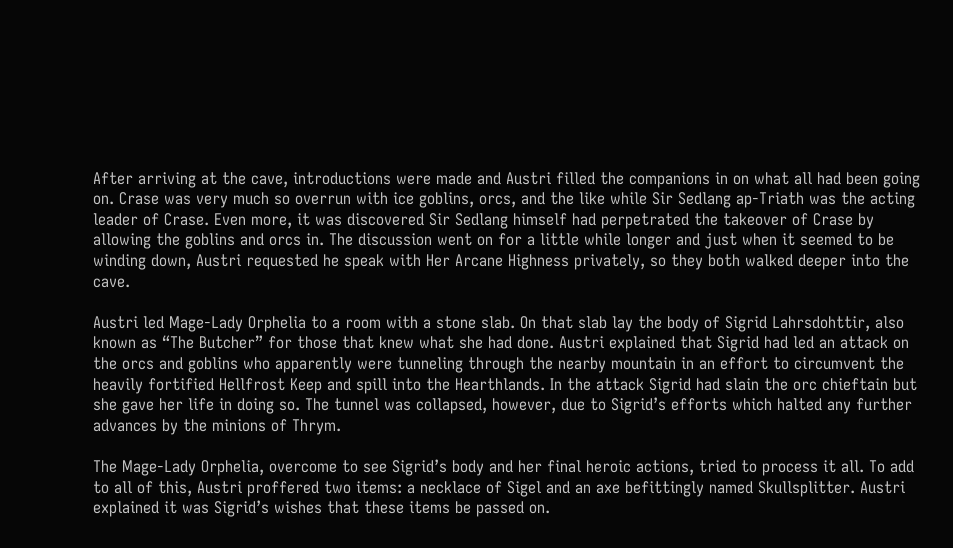After arriving at the cave, introductions were made and Austri filled the companions in on what all had been going on. Crase was very much so overrun with ice goblins, orcs, and the like while Sir Sedlang ap-Triath was the acting leader of Crase. Even more, it was discovered Sir Sedlang himself had perpetrated the takeover of Crase by allowing the goblins and orcs in. The discussion went on for a little while longer and just when it seemed to be winding down, Austri requested he speak with Her Arcane Highness privately, so they both walked deeper into the cave.

Austri led Mage-Lady Orphelia to a room with a stone slab. On that slab lay the body of Sigrid Lahrsdohttir, also known as “The Butcher” for those that knew what she had done. Austri explained that Sigrid had led an attack on the orcs and goblins who apparently were tunneling through the nearby mountain in an effort to circumvent the heavily fortified Hellfrost Keep and spill into the Hearthlands. In the attack Sigrid had slain the orc chieftain but she gave her life in doing so. The tunnel was collapsed, however, due to Sigrid’s efforts which halted any further advances by the minions of Thrym.

The Mage-Lady Orphelia, overcome to see Sigrid’s body and her final heroic actions, tried to process it all. To add to all of this, Austri proffered two items: a necklace of Sigel and an axe befittingly named Skullsplitter. Austri explained it was Sigrid’s wishes that these items be passed on.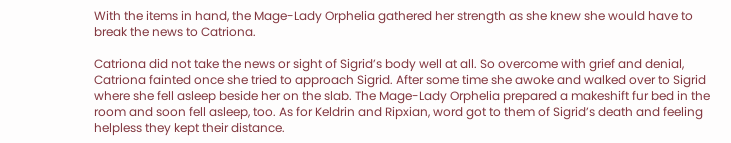With the items in hand, the Mage-Lady Orphelia gathered her strength as she knew she would have to break the news to Catriona.

Catriona did not take the news or sight of Sigrid’s body well at all. So overcome with grief and denial, Catriona fainted once she tried to approach Sigrid. After some time she awoke and walked over to Sigrid where she fell asleep beside her on the slab. The Mage-Lady Orphelia prepared a makeshift fur bed in the room and soon fell asleep, too. As for Keldrin and Ripxian, word got to them of Sigrid’s death and feeling helpless they kept their distance.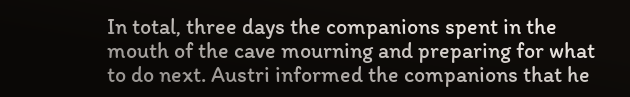In total, three days the companions spent in the mouth of the cave mourning and preparing for what to do next. Austri informed the companions that he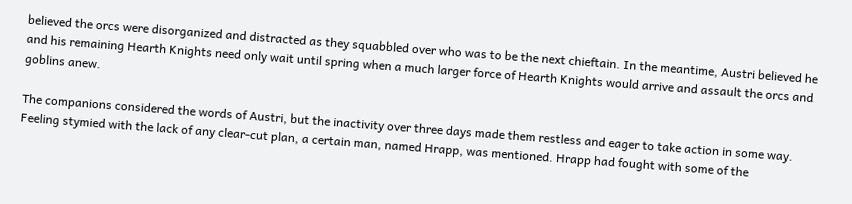believed the orcs were disorganized and distracted as they squabbled over who was to be the next chieftain. In the meantime, Austri believed he and his remaining Hearth Knights need only wait until spring when a much larger force of Hearth Knights would arrive and assault the orcs and goblins anew.

The companions considered the words of Austri, but the inactivity over three days made them restless and eager to take action in some way. Feeling stymied with the lack of any clear-cut plan, a certain man, named Hrapp, was mentioned. Hrapp had fought with some of the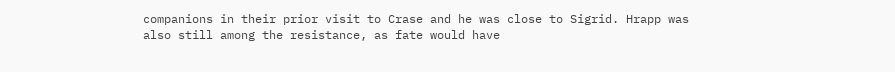companions in their prior visit to Crase and he was close to Sigrid. Hrapp was also still among the resistance, as fate would have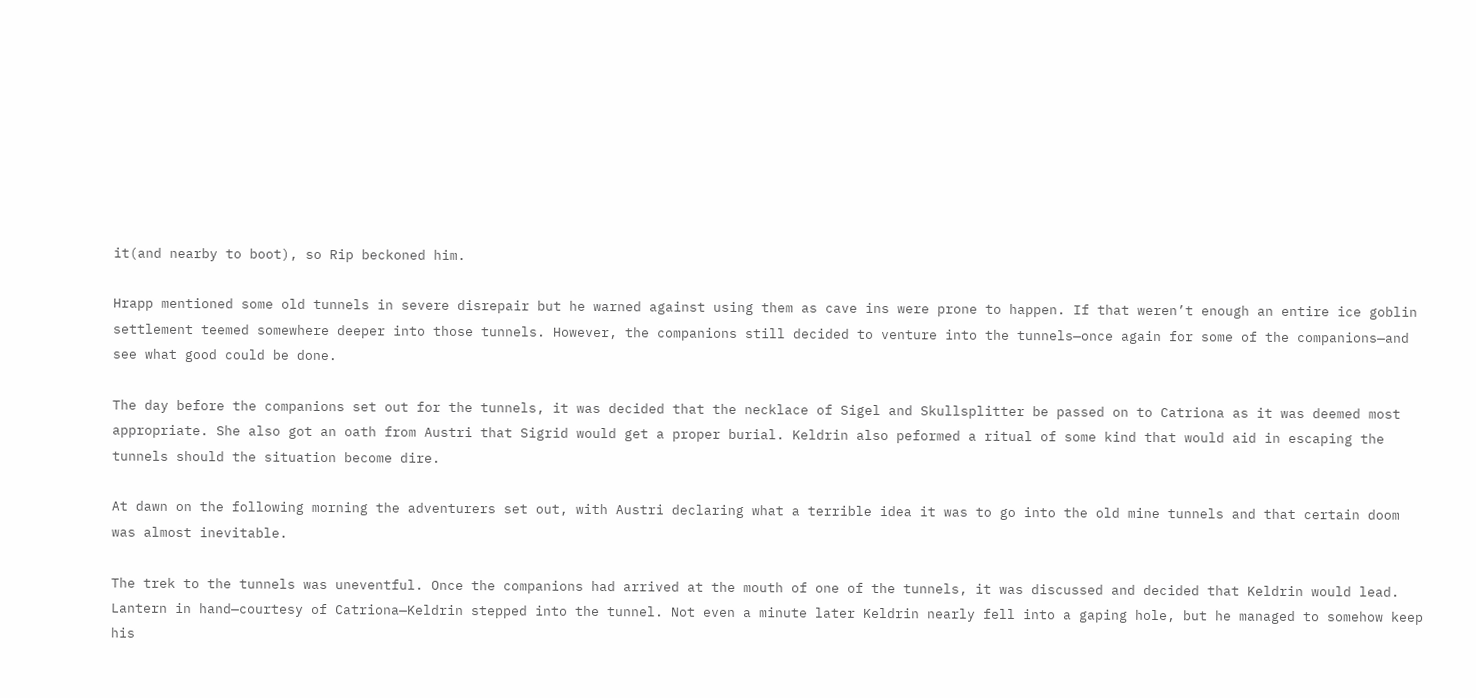it(and nearby to boot), so Rip beckoned him.

Hrapp mentioned some old tunnels in severe disrepair but he warned against using them as cave ins were prone to happen. If that weren’t enough an entire ice goblin settlement teemed somewhere deeper into those tunnels. However, the companions still decided to venture into the tunnels—once again for some of the companions—and see what good could be done.

The day before the companions set out for the tunnels, it was decided that the necklace of Sigel and Skullsplitter be passed on to Catriona as it was deemed most appropriate. She also got an oath from Austri that Sigrid would get a proper burial. Keldrin also peformed a ritual of some kind that would aid in escaping the tunnels should the situation become dire.

At dawn on the following morning the adventurers set out, with Austri declaring what a terrible idea it was to go into the old mine tunnels and that certain doom was almost inevitable.

The trek to the tunnels was uneventful. Once the companions had arrived at the mouth of one of the tunnels, it was discussed and decided that Keldrin would lead. Lantern in hand—courtesy of Catriona—Keldrin stepped into the tunnel. Not even a minute later Keldrin nearly fell into a gaping hole, but he managed to somehow keep his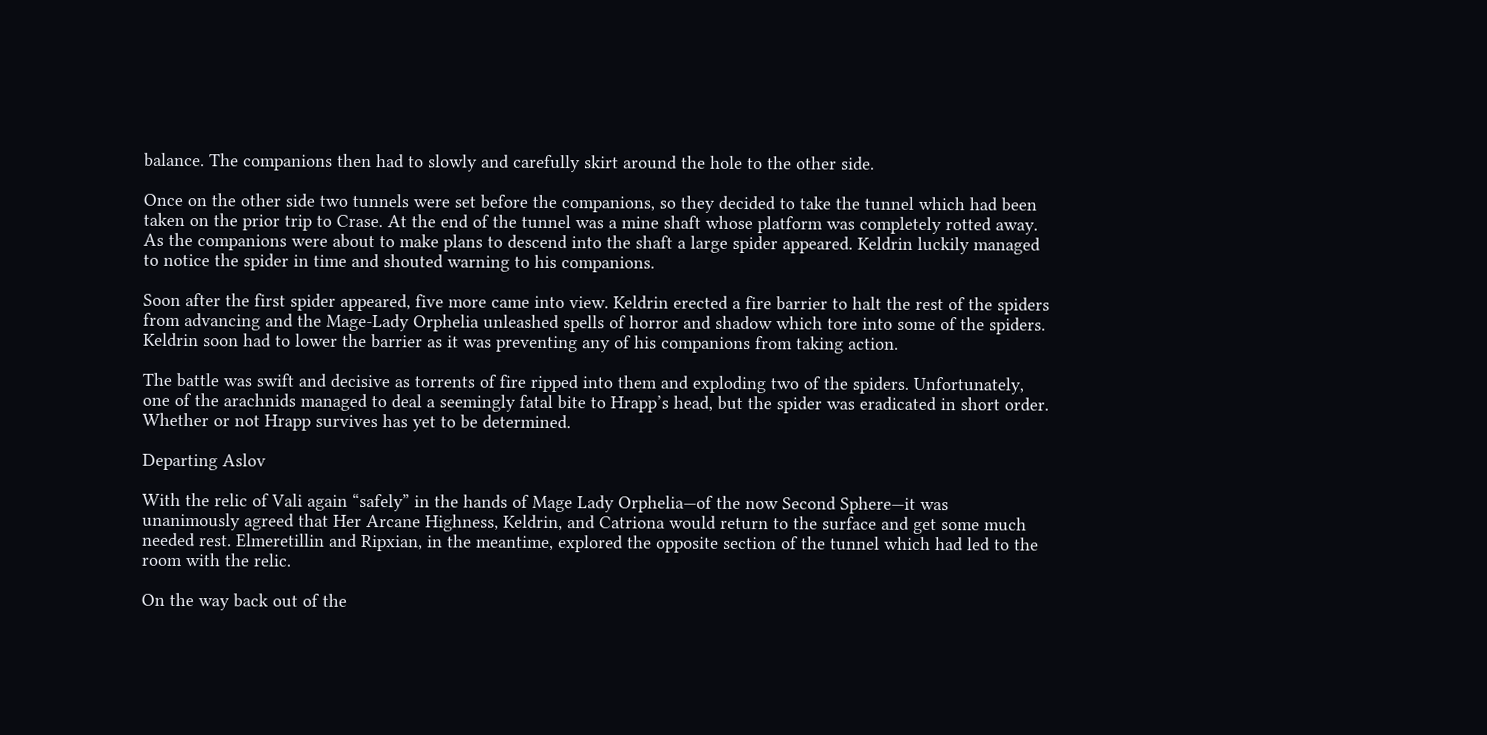balance. The companions then had to slowly and carefully skirt around the hole to the other side.

Once on the other side two tunnels were set before the companions, so they decided to take the tunnel which had been taken on the prior trip to Crase. At the end of the tunnel was a mine shaft whose platform was completely rotted away. As the companions were about to make plans to descend into the shaft a large spider appeared. Keldrin luckily managed to notice the spider in time and shouted warning to his companions.

Soon after the first spider appeared, five more came into view. Keldrin erected a fire barrier to halt the rest of the spiders from advancing and the Mage-Lady Orphelia unleashed spells of horror and shadow which tore into some of the spiders. Keldrin soon had to lower the barrier as it was preventing any of his companions from taking action.

The battle was swift and decisive as torrents of fire ripped into them and exploding two of the spiders. Unfortunately, one of the arachnids managed to deal a seemingly fatal bite to Hrapp’s head, but the spider was eradicated in short order. Whether or not Hrapp survives has yet to be determined.

Departing Aslov

With the relic of Vali again “safely” in the hands of Mage Lady Orphelia—of the now Second Sphere—it was unanimously agreed that Her Arcane Highness, Keldrin, and Catriona would return to the surface and get some much needed rest. Elmeretillin and Ripxian, in the meantime, explored the opposite section of the tunnel which had led to the room with the relic.

On the way back out of the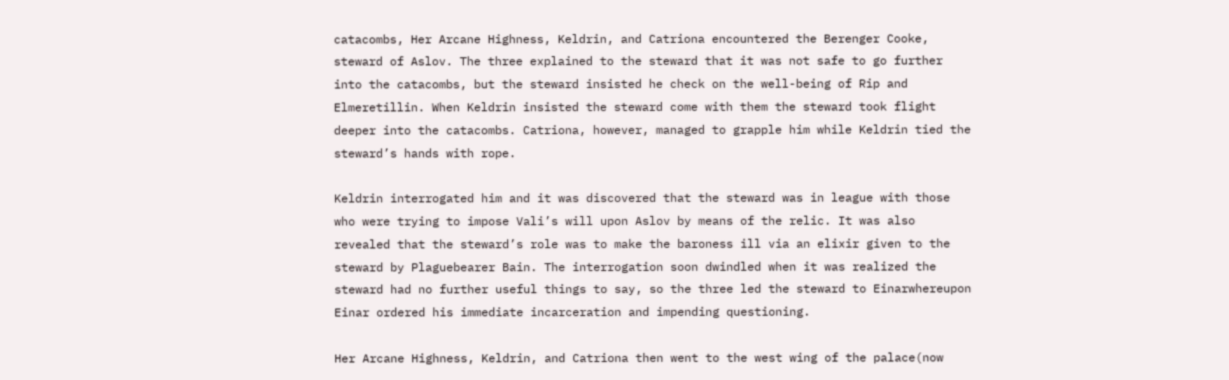catacombs, Her Arcane Highness, Keldrin, and Catriona encountered the Berenger Cooke, steward of Aslov. The three explained to the steward that it was not safe to go further into the catacombs, but the steward insisted he check on the well-being of Rip and Elmeretillin. When Keldrin insisted the steward come with them the steward took flight deeper into the catacombs. Catriona, however, managed to grapple him while Keldrin tied the steward’s hands with rope.

Keldrin interrogated him and it was discovered that the steward was in league with those who were trying to impose Vali’s will upon Aslov by means of the relic. It was also revealed that the steward’s role was to make the baroness ill via an elixir given to the steward by Plaguebearer Bain. The interrogation soon dwindled when it was realized the steward had no further useful things to say, so the three led the steward to Einarwhereupon Einar ordered his immediate incarceration and impending questioning.

Her Arcane Highness, Keldrin, and Catriona then went to the west wing of the palace(now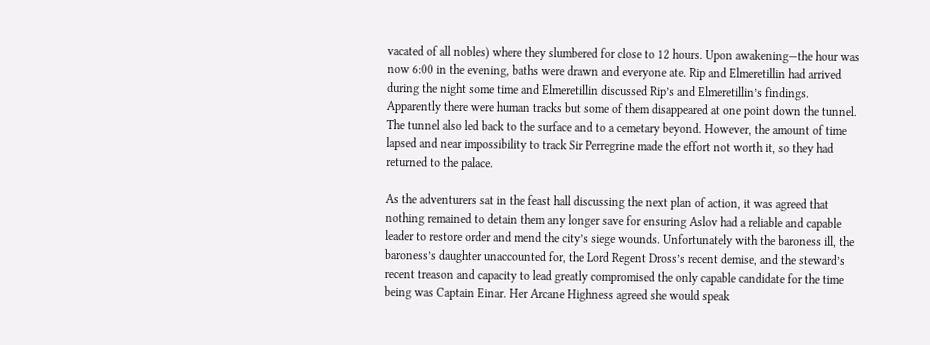vacated of all nobles) where they slumbered for close to 12 hours. Upon awakening—the hour was now 6:00 in the evening, baths were drawn and everyone ate. Rip and Elmeretillin had arrived during the night some time and Elmeretillin discussed Rip’s and Elmeretillin’s findings. Apparently there were human tracks but some of them disappeared at one point down the tunnel. The tunnel also led back to the surface and to a cemetary beyond. However, the amount of time lapsed and near impossibility to track Sir Perregrine made the effort not worth it, so they had returned to the palace.

As the adventurers sat in the feast hall discussing the next plan of action, it was agreed that nothing remained to detain them any longer save for ensuring Aslov had a reliable and capable leader to restore order and mend the city’s siege wounds. Unfortunately with the baroness ill, the baroness’s daughter unaccounted for, the Lord Regent Dross’s recent demise, and the steward’s recent treason and capacity to lead greatly compromised the only capable candidate for the time being was Captain Einar. Her Arcane Highness agreed she would speak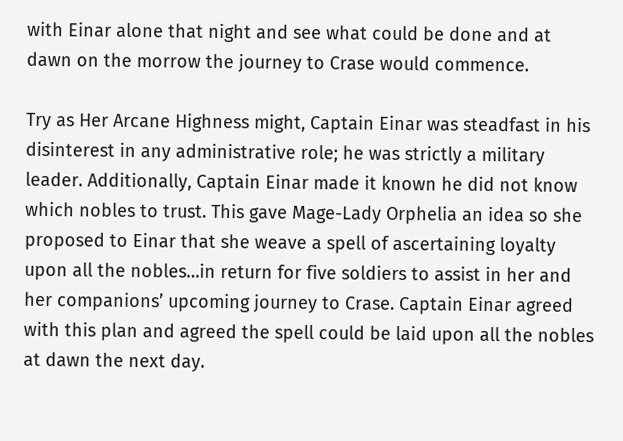with Einar alone that night and see what could be done and at dawn on the morrow the journey to Crase would commence.

Try as Her Arcane Highness might, Captain Einar was steadfast in his disinterest in any administrative role; he was strictly a military leader. Additionally, Captain Einar made it known he did not know which nobles to trust. This gave Mage-Lady Orphelia an idea so she proposed to Einar that she weave a spell of ascertaining loyalty upon all the nobles…in return for five soldiers to assist in her and her companions’ upcoming journey to Crase. Captain Einar agreed with this plan and agreed the spell could be laid upon all the nobles at dawn the next day.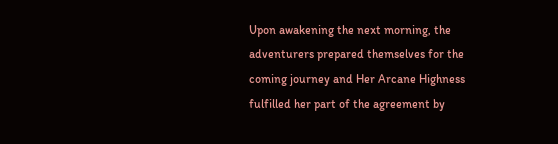Upon awakening the next morning, the adventurers prepared themselves for the coming journey and Her Arcane Highness fulfilled her part of the agreement by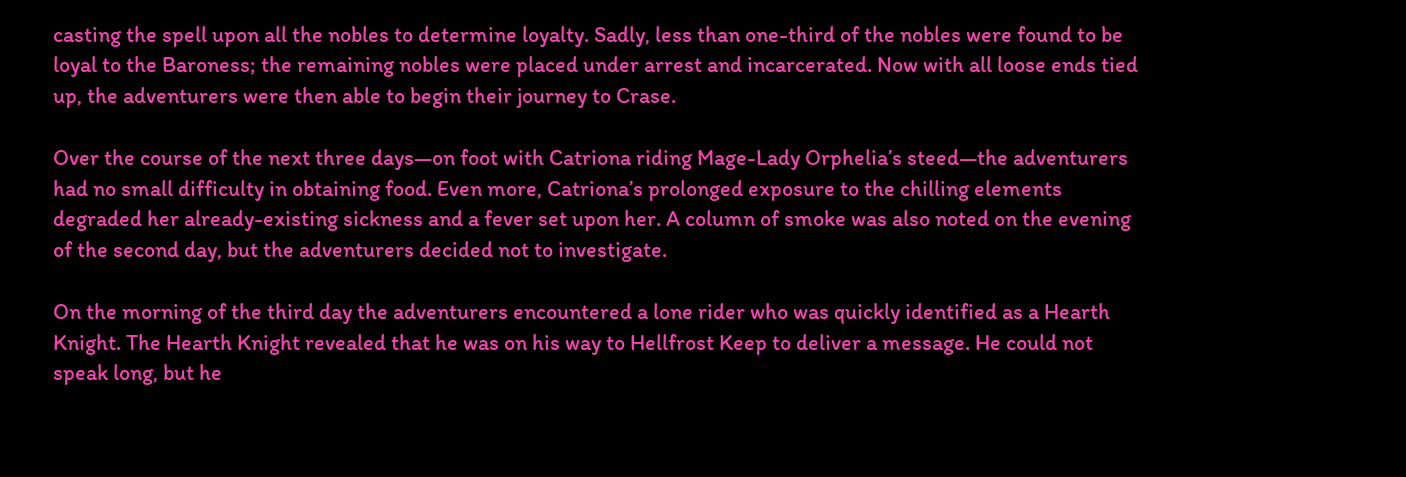casting the spell upon all the nobles to determine loyalty. Sadly, less than one-third of the nobles were found to be loyal to the Baroness; the remaining nobles were placed under arrest and incarcerated. Now with all loose ends tied up, the adventurers were then able to begin their journey to Crase.

Over the course of the next three days—on foot with Catriona riding Mage-Lady Orphelia’s steed—the adventurers had no small difficulty in obtaining food. Even more, Catriona’s prolonged exposure to the chilling elements degraded her already-existing sickness and a fever set upon her. A column of smoke was also noted on the evening of the second day, but the adventurers decided not to investigate.

On the morning of the third day the adventurers encountered a lone rider who was quickly identified as a Hearth Knight. The Hearth Knight revealed that he was on his way to Hellfrost Keep to deliver a message. He could not speak long, but he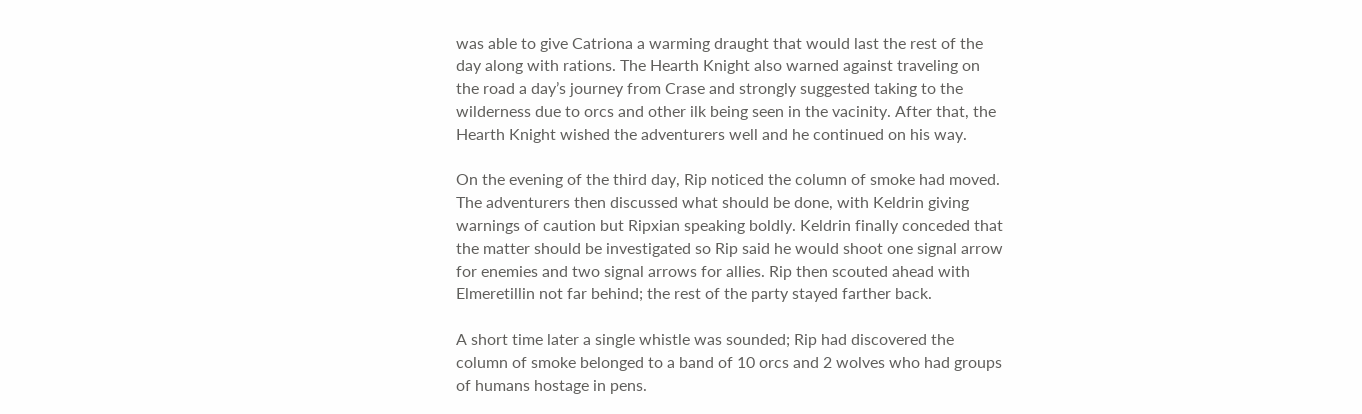was able to give Catriona a warming draught that would last the rest of the day along with rations. The Hearth Knight also warned against traveling on the road a day’s journey from Crase and strongly suggested taking to the wilderness due to orcs and other ilk being seen in the vacinity. After that, the Hearth Knight wished the adventurers well and he continued on his way.

On the evening of the third day, Rip noticed the column of smoke had moved. The adventurers then discussed what should be done, with Keldrin giving warnings of caution but Ripxian speaking boldly. Keldrin finally conceded that the matter should be investigated so Rip said he would shoot one signal arrow for enemies and two signal arrows for allies. Rip then scouted ahead with Elmeretillin not far behind; the rest of the party stayed farther back.

A short time later a single whistle was sounded; Rip had discovered the column of smoke belonged to a band of 10 orcs and 2 wolves who had groups of humans hostage in pens.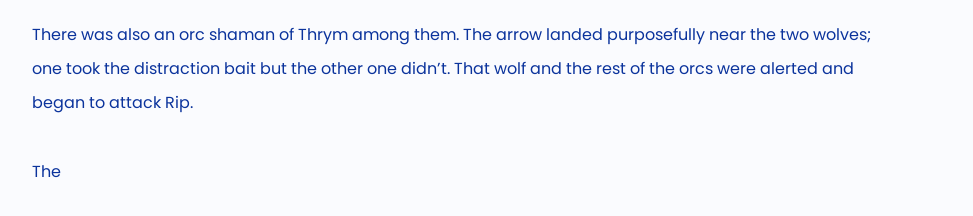There was also an orc shaman of Thrym among them. The arrow landed purposefully near the two wolves; one took the distraction bait but the other one didn’t. That wolf and the rest of the orcs were alerted and began to attack Rip.

The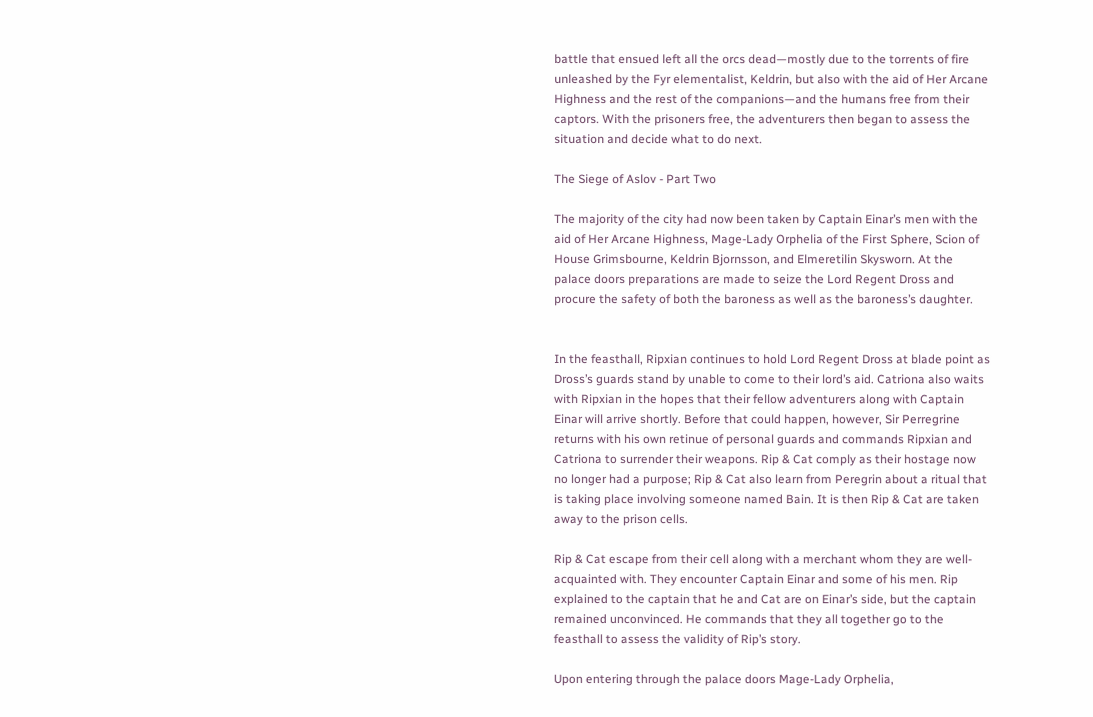battle that ensued left all the orcs dead—mostly due to the torrents of fire unleashed by the Fyr elementalist, Keldrin, but also with the aid of Her Arcane Highness and the rest of the companions—and the humans free from their captors. With the prisoners free, the adventurers then began to assess the situation and decide what to do next.

The Siege of Aslov - Part Two

The majority of the city had now been taken by Captain Einar’s men with the aid of Her Arcane Highness, Mage-Lady Orphelia of the First Sphere, Scion of House Grimsbourne, Keldrin Bjornsson, and Elmeretilin Skysworn. At the palace doors preparations are made to seize the Lord Regent Dross and procure the safety of both the baroness as well as the baroness’s daughter.


In the feasthall, Ripxian continues to hold Lord Regent Dross at blade point as Dross’s guards stand by unable to come to their lord’s aid. Catriona also waits with Ripxian in the hopes that their fellow adventurers along with Captain Einar will arrive shortly. Before that could happen, however, Sir Perregrine returns with his own retinue of personal guards and commands Ripxian and Catriona to surrender their weapons. Rip & Cat comply as their hostage now no longer had a purpose; Rip & Cat also learn from Peregrin about a ritual that is taking place involving someone named Bain. It is then Rip & Cat are taken away to the prison cells.

Rip & Cat escape from their cell along with a merchant whom they are well-acquainted with. They encounter Captain Einar and some of his men. Rip explained to the captain that he and Cat are on Einar’s side, but the captain remained unconvinced. He commands that they all together go to the feasthall to assess the validity of Rip’s story.

Upon entering through the palace doors Mage-Lady Orphelia,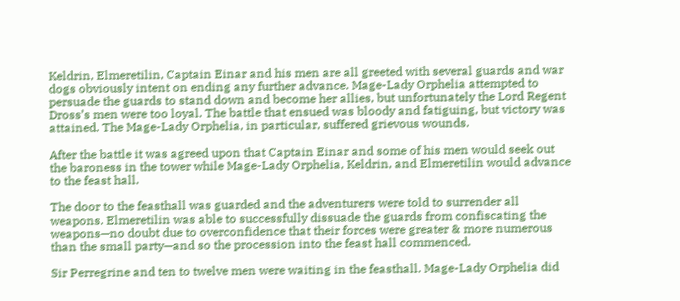Keldrin, Elmeretilin, Captain Einar and his men are all greeted with several guards and war dogs obviously intent on ending any further advance. Mage-Lady Orphelia attempted to persuade the guards to stand down and become her allies, but unfortunately the Lord Regent Dross’s men were too loyal. The battle that ensued was bloody and fatiguing, but victory was attained. The Mage-Lady Orphelia, in particular, suffered grievous wounds.

After the battle it was agreed upon that Captain Einar and some of his men would seek out the baroness in the tower while Mage-Lady Orphelia, Keldrin, and Elmeretilin would advance to the feast hall.

The door to the feasthall was guarded and the adventurers were told to surrender all weapons. Elmeretilin was able to successfully dissuade the guards from confiscating the weapons—no doubt due to overconfidence that their forces were greater & more numerous than the small party—and so the procession into the feast hall commenced.

Sir Perregrine and ten to twelve men were waiting in the feasthall. Mage-Lady Orphelia did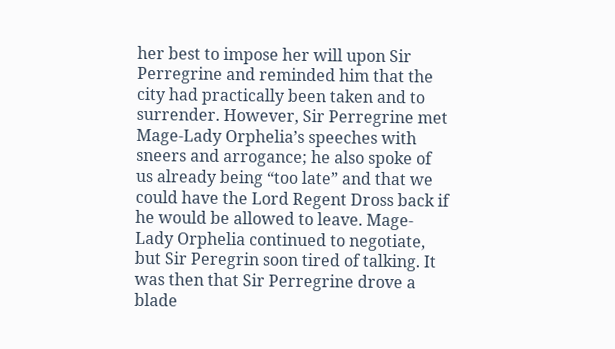her best to impose her will upon Sir Perregrine and reminded him that the city had practically been taken and to surrender. However, Sir Perregrine met Mage-Lady Orphelia’s speeches with sneers and arrogance; he also spoke of us already being “too late” and that we could have the Lord Regent Dross back if he would be allowed to leave. Mage-Lady Orphelia continued to negotiate, but Sir Peregrin soon tired of talking. It was then that Sir Perregrine drove a blade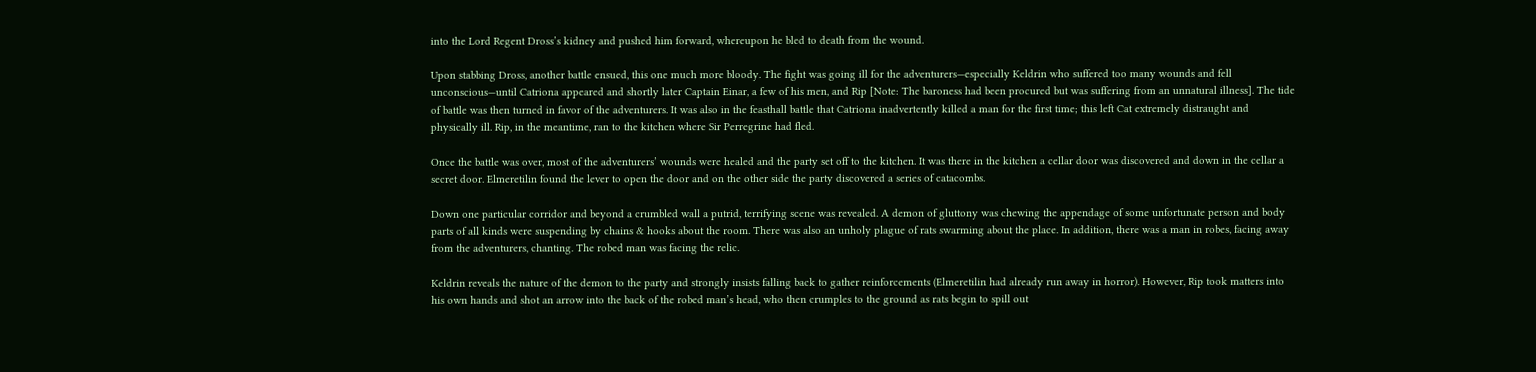into the Lord Regent Dross’s kidney and pushed him forward, whereupon he bled to death from the wound.

Upon stabbing Dross, another battle ensued, this one much more bloody. The fight was going ill for the adventurers—especially Keldrin who suffered too many wounds and fell unconscious—until Catriona appeared and shortly later Captain Einar, a few of his men, and Rip [Note: The baroness had been procured but was suffering from an unnatural illness]. The tide of battle was then turned in favor of the adventurers. It was also in the feasthall battle that Catriona inadvertently killed a man for the first time; this left Cat extremely distraught and physically ill. Rip, in the meantime, ran to the kitchen where Sir Perregrine had fled.

Once the battle was over, most of the adventurers’ wounds were healed and the party set off to the kitchen. It was there in the kitchen a cellar door was discovered and down in the cellar a secret door. Elmeretilin found the lever to open the door and on the other side the party discovered a series of catacombs.

Down one particular corridor and beyond a crumbled wall a putrid, terrifying scene was revealed. A demon of gluttony was chewing the appendage of some unfortunate person and body parts of all kinds were suspending by chains & hooks about the room. There was also an unholy plague of rats swarming about the place. In addition, there was a man in robes, facing away from the adventurers, chanting. The robed man was facing the relic.

Keldrin reveals the nature of the demon to the party and strongly insists falling back to gather reinforcements (Elmeretilin had already run away in horror). However, Rip took matters into his own hands and shot an arrow into the back of the robed man’s head, who then crumples to the ground as rats begin to spill out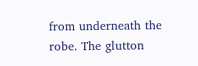from underneath the robe. The glutton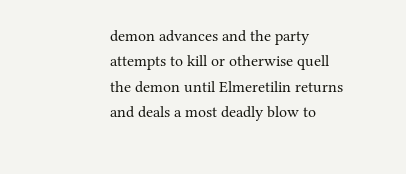demon advances and the party attempts to kill or otherwise quell the demon until Elmeretilin returns and deals a most deadly blow to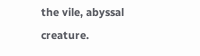the vile, abyssal creature.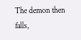The demon then falls,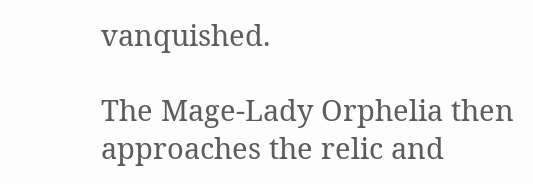vanquished.

The Mage-Lady Orphelia then approaches the relic and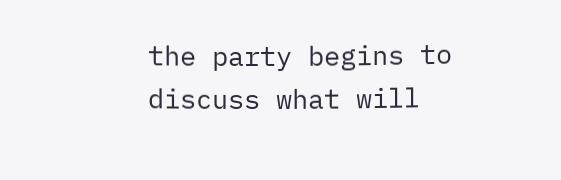the party begins to discuss what will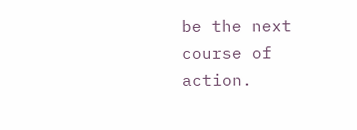be the next course of action.